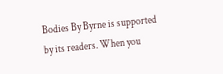Bodies By Byrne is supported by its readers. When you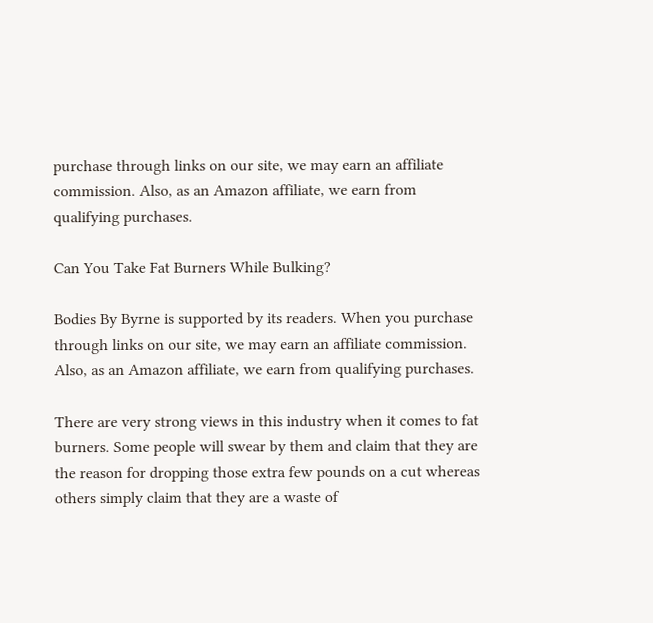purchase through links on our site, we may earn an affiliate commission. Also, as an Amazon affiliate, we earn from qualifying purchases.

Can You Take Fat Burners While Bulking?

Bodies By Byrne is supported by its readers. When you purchase through links on our site, we may earn an affiliate commission. Also, as an Amazon affiliate, we earn from qualifying purchases.

There are very strong views in this industry when it comes to fat burners. Some people will swear by them and claim that they are the reason for dropping those extra few pounds on a cut whereas others simply claim that they are a waste of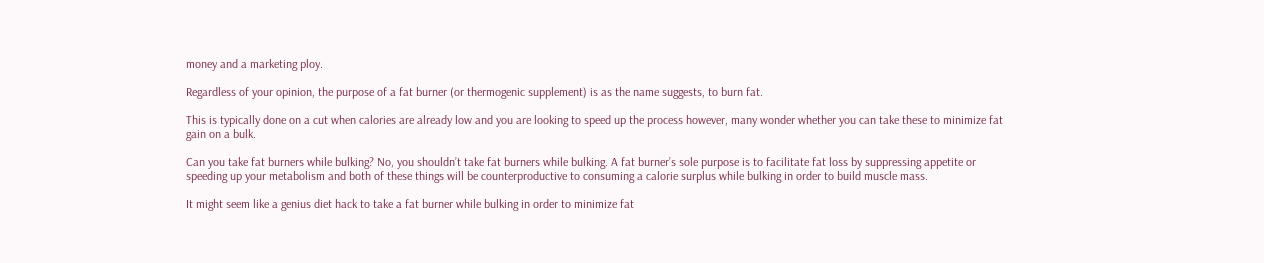money and a marketing ploy.

Regardless of your opinion, the purpose of a fat burner (or thermogenic supplement) is as the name suggests, to burn fat.

This is typically done on a cut when calories are already low and you are looking to speed up the process however, many wonder whether you can take these to minimize fat gain on a bulk.

Can you take fat burners while bulking? No, you shouldn’t take fat burners while bulking. A fat burner’s sole purpose is to facilitate fat loss by suppressing appetite or speeding up your metabolism and both of these things will be counterproductive to consuming a calorie surplus while bulking in order to build muscle mass.

It might seem like a genius diet hack to take a fat burner while bulking in order to minimize fat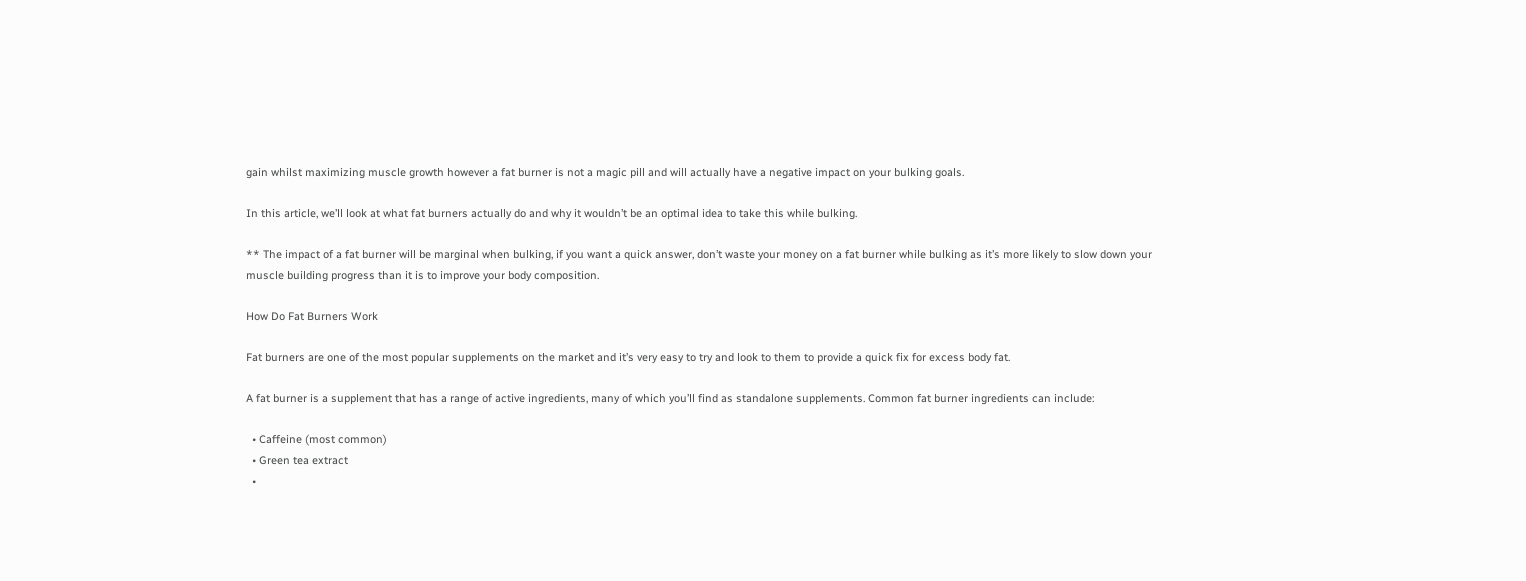gain whilst maximizing muscle growth however a fat burner is not a magic pill and will actually have a negative impact on your bulking goals.

In this article, we’ll look at what fat burners actually do and why it wouldn’t be an optimal idea to take this while bulking.

** The impact of a fat burner will be marginal when bulking, if you want a quick answer, don’t waste your money on a fat burner while bulking as it’s more likely to slow down your muscle building progress than it is to improve your body composition.

How Do Fat Burners Work

Fat burners are one of the most popular supplements on the market and it’s very easy to try and look to them to provide a quick fix for excess body fat.

A fat burner is a supplement that has a range of active ingredients, many of which you’ll find as standalone supplements. Common fat burner ingredients can include:

  • Caffeine (most common)
  • Green tea extract
  •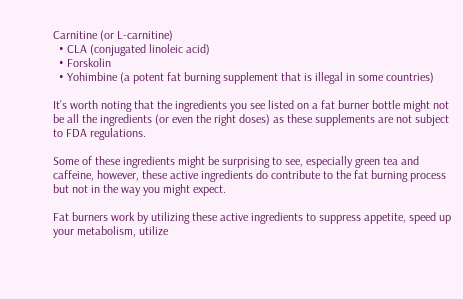Carnitine (or L-carnitine)
  • CLA (conjugated linoleic acid)
  • Forskolin
  • Yohimbine (a potent fat burning supplement that is illegal in some countries)

It’s worth noting that the ingredients you see listed on a fat burner bottle might not be all the ingredients (or even the right doses) as these supplements are not subject to FDA regulations.

Some of these ingredients might be surprising to see, especially green tea and caffeine, however, these active ingredients do contribute to the fat burning process but not in the way you might expect.

Fat burners work by utilizing these active ingredients to suppress appetite, speed up your metabolism, utilize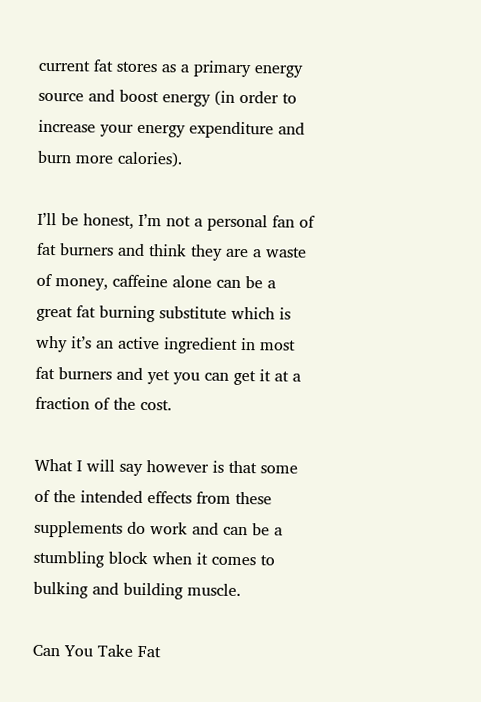current fat stores as a primary energy source and boost energy (in order to increase your energy expenditure and burn more calories).

I’ll be honest, I’m not a personal fan of fat burners and think they are a waste of money, caffeine alone can be a great fat burning substitute which is why it’s an active ingredient in most fat burners and yet you can get it at a fraction of the cost.

What I will say however is that some of the intended effects from these supplements do work and can be a stumbling block when it comes to bulking and building muscle.

Can You Take Fat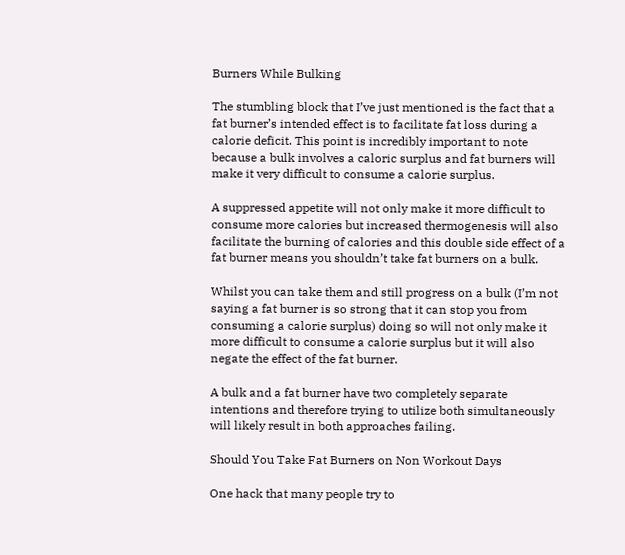Burners While Bulking

The stumbling block that I’ve just mentioned is the fact that a fat burner’s intended effect is to facilitate fat loss during a calorie deficit. This point is incredibly important to note because a bulk involves a caloric surplus and fat burners will make it very difficult to consume a calorie surplus.

A suppressed appetite will not only make it more difficult to consume more calories but increased thermogenesis will also facilitate the burning of calories and this double side effect of a fat burner means you shouldn’t take fat burners on a bulk.

Whilst you can take them and still progress on a bulk (I’m not saying a fat burner is so strong that it can stop you from consuming a calorie surplus) doing so will not only make it more difficult to consume a calorie surplus but it will also negate the effect of the fat burner.

A bulk and a fat burner have two completely separate intentions and therefore trying to utilize both simultaneously will likely result in both approaches failing.

Should You Take Fat Burners on Non Workout Days

One hack that many people try to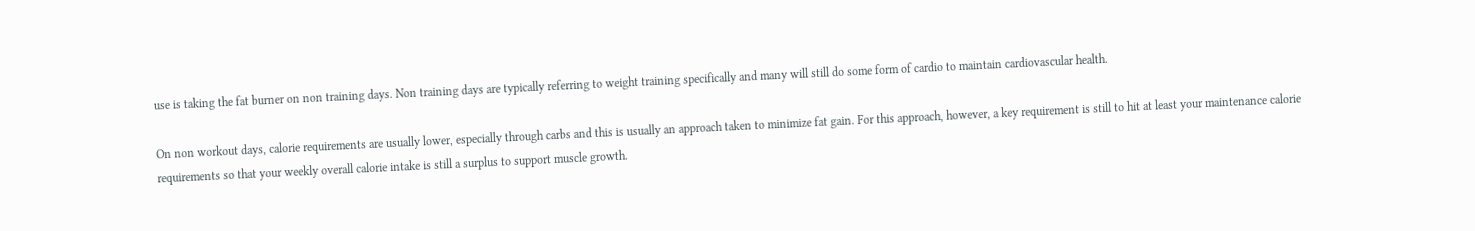use is taking the fat burner on non training days. Non training days are typically referring to weight training specifically and many will still do some form of cardio to maintain cardiovascular health.

On non workout days, calorie requirements are usually lower, especially through carbs and this is usually an approach taken to minimize fat gain. For this approach, however, a key requirement is still to hit at least your maintenance calorie requirements so that your weekly overall calorie intake is still a surplus to support muscle growth.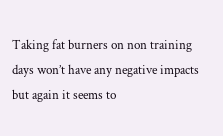Taking fat burners on non training days won’t have any negative impacts but again it seems to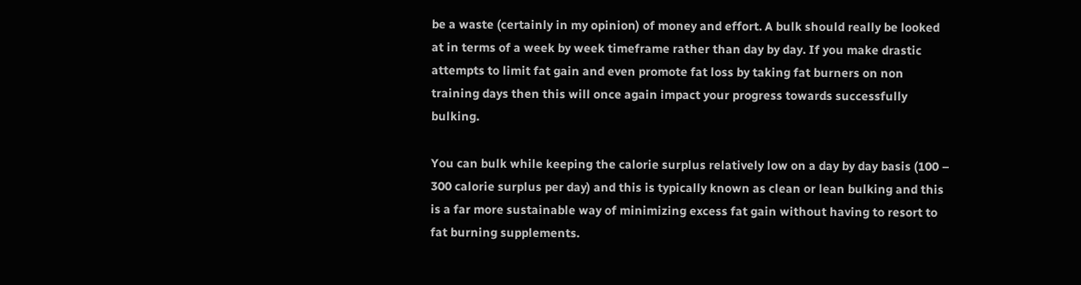be a waste (certainly in my opinion) of money and effort. A bulk should really be looked at in terms of a week by week timeframe rather than day by day. If you make drastic attempts to limit fat gain and even promote fat loss by taking fat burners on non training days then this will once again impact your progress towards successfully bulking.

You can bulk while keeping the calorie surplus relatively low on a day by day basis (100 – 300 calorie surplus per day) and this is typically known as clean or lean bulking and this is a far more sustainable way of minimizing excess fat gain without having to resort to fat burning supplements.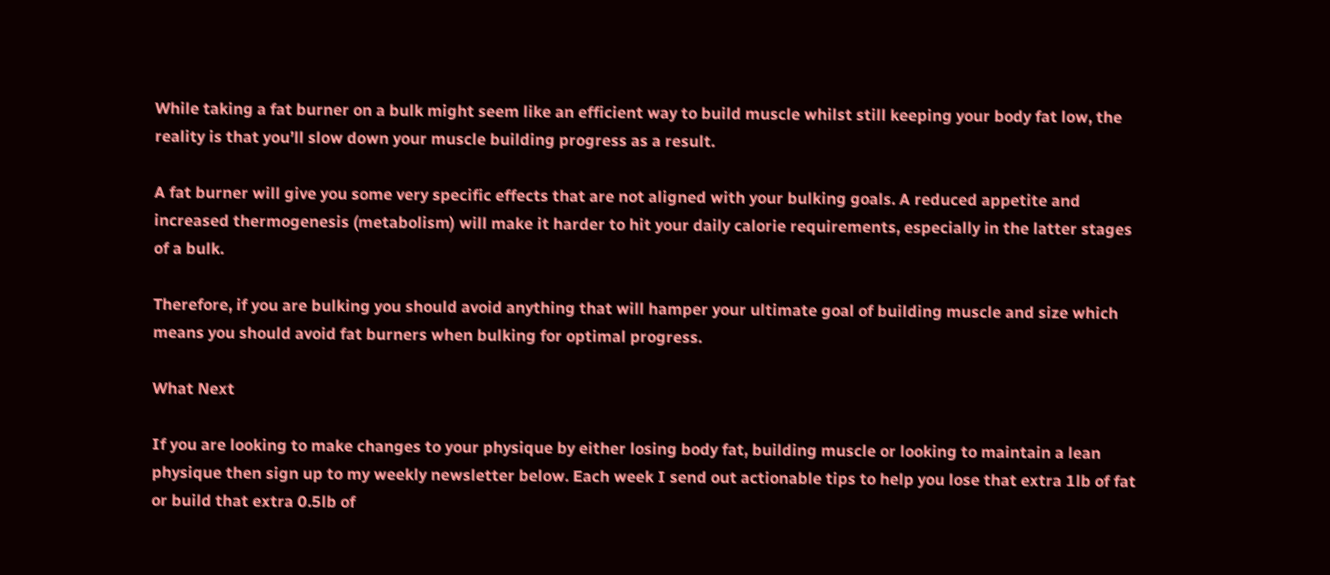While taking a fat burner on a bulk might seem like an efficient way to build muscle whilst still keeping your body fat low, the reality is that you’ll slow down your muscle building progress as a result.

A fat burner will give you some very specific effects that are not aligned with your bulking goals. A reduced appetite and increased thermogenesis (metabolism) will make it harder to hit your daily calorie requirements, especially in the latter stages of a bulk.

Therefore, if you are bulking you should avoid anything that will hamper your ultimate goal of building muscle and size which means you should avoid fat burners when bulking for optimal progress.

What Next

If you are looking to make changes to your physique by either losing body fat, building muscle or looking to maintain a lean physique then sign up to my weekly newsletter below. Each week I send out actionable tips to help you lose that extra 1lb of fat or build that extra 0.5lb of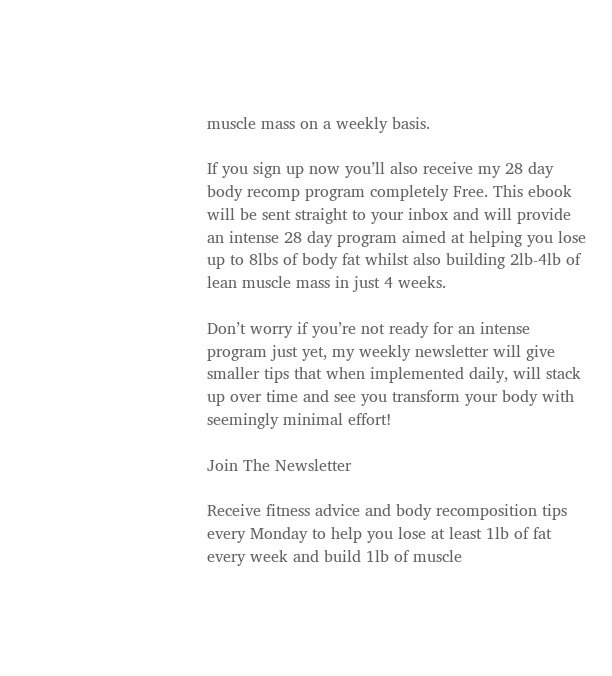muscle mass on a weekly basis.

If you sign up now you’ll also receive my 28 day body recomp program completely Free. This ebook will be sent straight to your inbox and will provide an intense 28 day program aimed at helping you lose up to 8lbs of body fat whilst also building 2lb-4lb of lean muscle mass in just 4 weeks.

Don’t worry if you’re not ready for an intense program just yet, my weekly newsletter will give smaller tips that when implemented daily, will stack up over time and see you transform your body with seemingly minimal effort!

Join The Newsletter

Receive fitness advice and body recomposition tips every Monday to help you lose at least 1lb of fat every week and build 1lb of muscle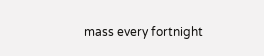mass every fortnight